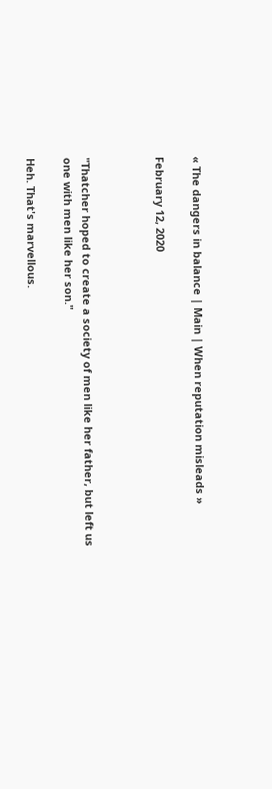« The dangers in balance | Main | When reputation misleads »

February 12, 2020



"Thatcher hoped to create a society of men like her father, but left us one with men like her son."

Heh. That's marvellous.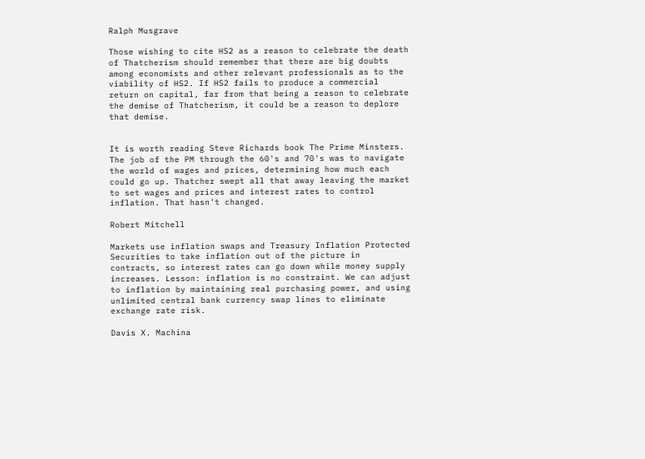Ralph Musgrave

Those wishing to cite HS2 as a reason to celebrate the death of Thatcherism should remember that there are big doubts among economists and other relevant professionals as to the viability of HS2. If HS2 fails to produce a commercial return on capital, far from that being a reason to celebrate the demise of Thatcherism, it could be a reason to deplore that demise.


It is worth reading Steve Richards book The Prime Minsters. The job of the PM through the 60's and 70's was to navigate the world of wages and prices, determining how much each could go up. Thatcher swept all that away leaving the market to set wages and prices and interest rates to control inflation. That hasn't changed.

Robert Mitchell

Markets use inflation swaps and Treasury Inflation Protected Securities to take inflation out of the picture in contracts, so interest rates can go down while money supply increases. Lesson: inflation is no constraint. We can adjust to inflation by maintaining real purchasing power, and using unlimited central bank currency swap lines to eliminate exchange rate risk.

Davis X. Machina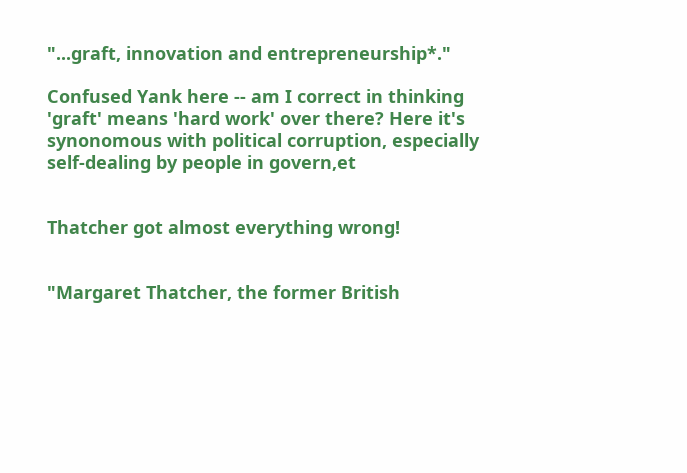"...graft, innovation and entrepreneurship*."

Confused Yank here -- am I correct in thinking 'graft' means 'hard work' over there? Here it's synonomous with political corruption, especially self-dealing by people in govern,et


Thatcher got almost everything wrong!


"Margaret Thatcher, the former British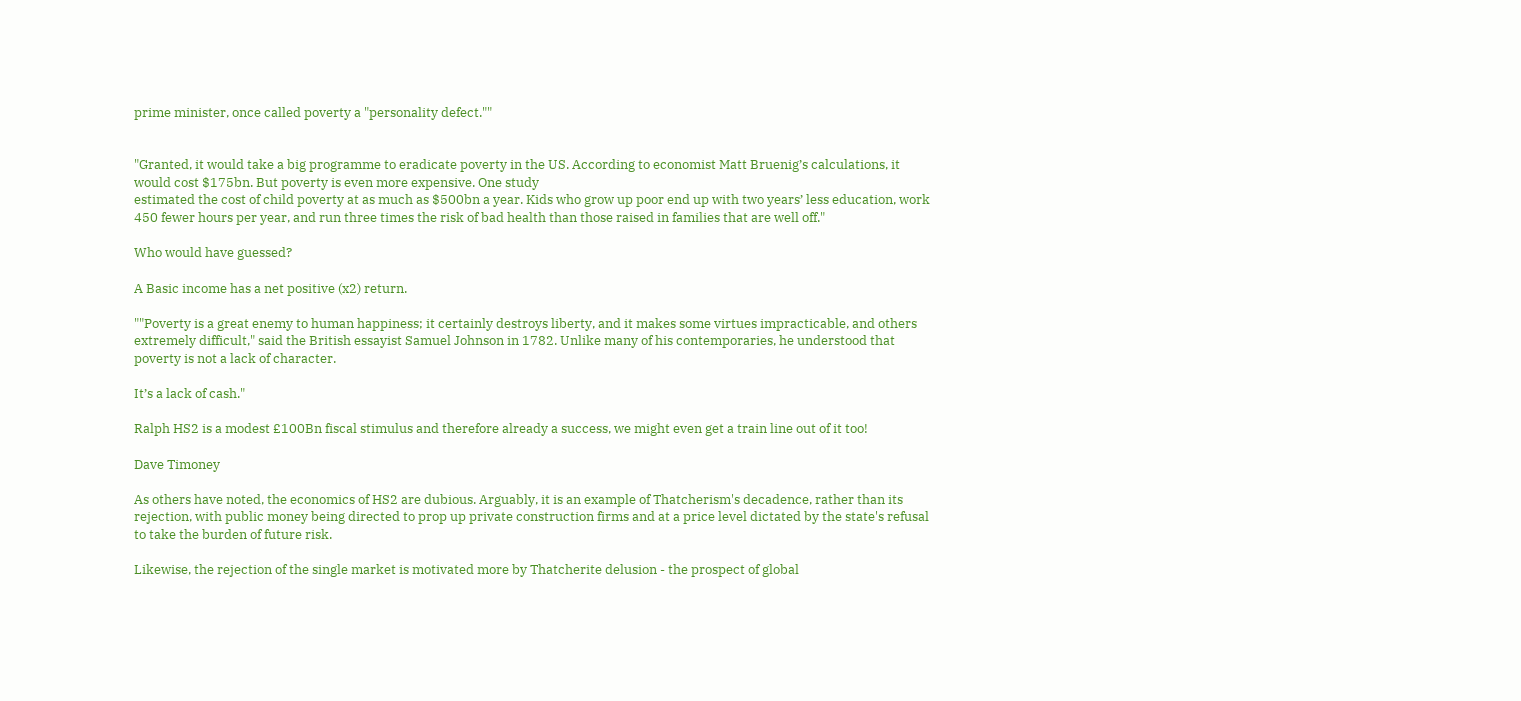prime minister, once called poverty a "personality defect.""


"Granted, it would take a big programme to eradicate poverty in the US. According to economist Matt Bruenig’s calculations, it would cost $175bn. But poverty is even more expensive. One study
estimated the cost of child poverty at as much as $500bn a year. Kids who grow up poor end up with two years’ less education, work 450 fewer hours per year, and run three times the risk of bad health than those raised in families that are well off."

Who would have guessed?

A Basic income has a net positive (x2) return.

""Poverty is a great enemy to human happiness; it certainly destroys liberty, and it makes some virtues impracticable, and others extremely difficult," said the British essayist Samuel Johnson in 1782. Unlike many of his contemporaries, he understood that poverty is not a lack of character.

It’s a lack of cash."

Ralph HS2 is a modest £100Bn fiscal stimulus and therefore already a success, we might even get a train line out of it too!

Dave Timoney

As others have noted, the economics of HS2 are dubious. Arguably, it is an example of Thatcherism's decadence, rather than its rejection, with public money being directed to prop up private construction firms and at a price level dictated by the state's refusal to take the burden of future risk.

Likewise, the rejection of the single market is motivated more by Thatcherite delusion - the prospect of global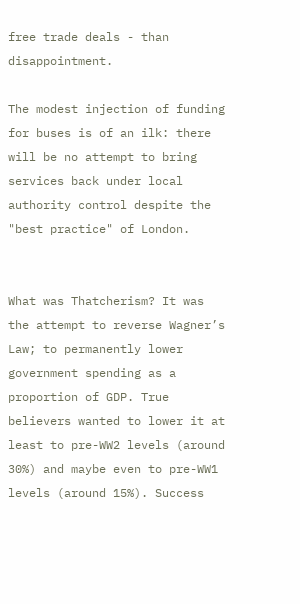free trade deals - than disappointment.

The modest injection of funding for buses is of an ilk: there will be no attempt to bring services back under local authority control despite the "best practice" of London.


What was Thatcherism? It was the attempt to reverse Wagner’s Law; to permanently lower government spending as a proportion of GDP. True believers wanted to lower it at least to pre-WW2 levels (around 30%) and maybe even to pre-WW1 levels (around 15%). Success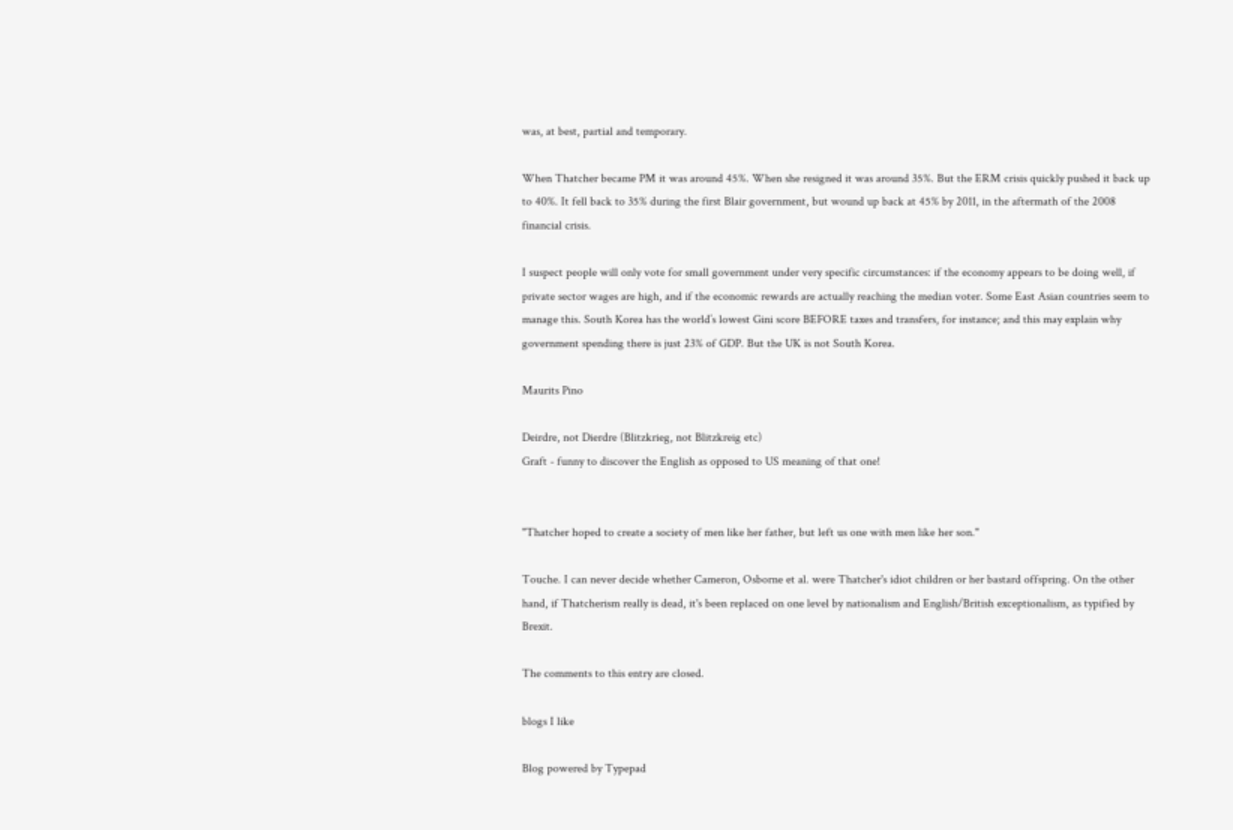was, at best, partial and temporary.

When Thatcher became PM it was around 45%. When she resigned it was around 35%. But the ERM crisis quickly pushed it back up to 40%. It fell back to 35% during the first Blair government, but wound up back at 45% by 2011, in the aftermath of the 2008 financial crisis.

I suspect people will only vote for small government under very specific circumstances: if the economy appears to be doing well, if private sector wages are high, and if the economic rewards are actually reaching the median voter. Some East Asian countries seem to manage this. South Korea has the world’s lowest Gini score BEFORE taxes and transfers, for instance; and this may explain why government spending there is just 23% of GDP. But the UK is not South Korea.

Maurits Pino

Deirdre, not Dierdre (Blitzkrieg, not Blitzkreig etc)
Graft - funny to discover the English as opposed to US meaning of that one!


"Thatcher hoped to create a society of men like her father, but left us one with men like her son."

Touche. I can never decide whether Cameron, Osborne et al. were Thatcher's idiot children or her bastard offspring. On the other hand, if Thatcherism really is dead, it's been replaced on one level by nationalism and English/British exceptionalism, as typified by Brexit.

The comments to this entry are closed.

blogs I like

Blog powered by Typepad